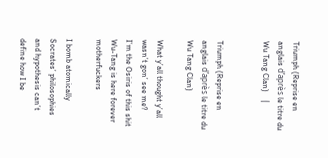Triumph (Reprise en anglais d’après le titre du Wu Tang Clan)    |


Triumph (Reprise en anglais d’après le titre du Wu Tang Clan)

What y’all thought y’all wasn’t gon’ see me?
I’m the Osiris of this shit
Wu-Tang is here forever motherfuckers

I bomb atomically Socrates’ philosophies
and hypothesis can’t define how I be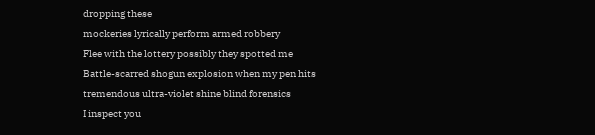dropping these
mockeries lyrically perform armed robbery
Flee with the lottery possibly they spotted me
Battle-scarred shogun explosion when my pen hits
tremendous ultra-violet shine blind forensics
I inspect you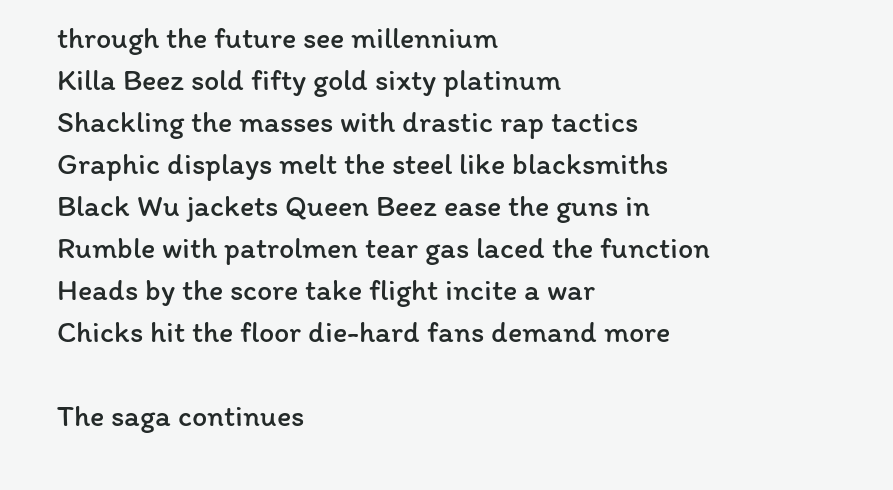through the future see millennium
Killa Beez sold fifty gold sixty platinum
Shackling the masses with drastic rap tactics
Graphic displays melt the steel like blacksmiths
Black Wu jackets Queen Beez ease the guns in
Rumble with patrolmen tear gas laced the function
Heads by the score take flight incite a war
Chicks hit the floor die-hard fans demand more

The saga continues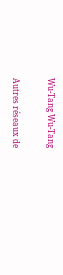Wu-Tang Wu-Tang

Autres réseaux de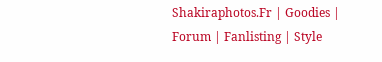Shakiraphotos.Fr | Goodies | Forum | Fanlisting | Style